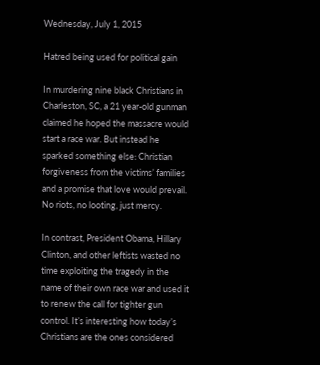Wednesday, July 1, 2015

Hatred being used for political gain

In murdering nine black Christians in Charleston, SC, a 21 year-old gunman claimed he hoped the massacre would start a race war. But instead he sparked something else: Christian forgiveness from the victims’ families and a promise that love would prevail. No riots, no looting, just mercy.

In contrast, President Obama, Hillary Clinton, and other leftists wasted no time exploiting the tragedy in the name of their own race war and used it to renew the call for tighter gun control. It’s interesting how today’s Christians are the ones considered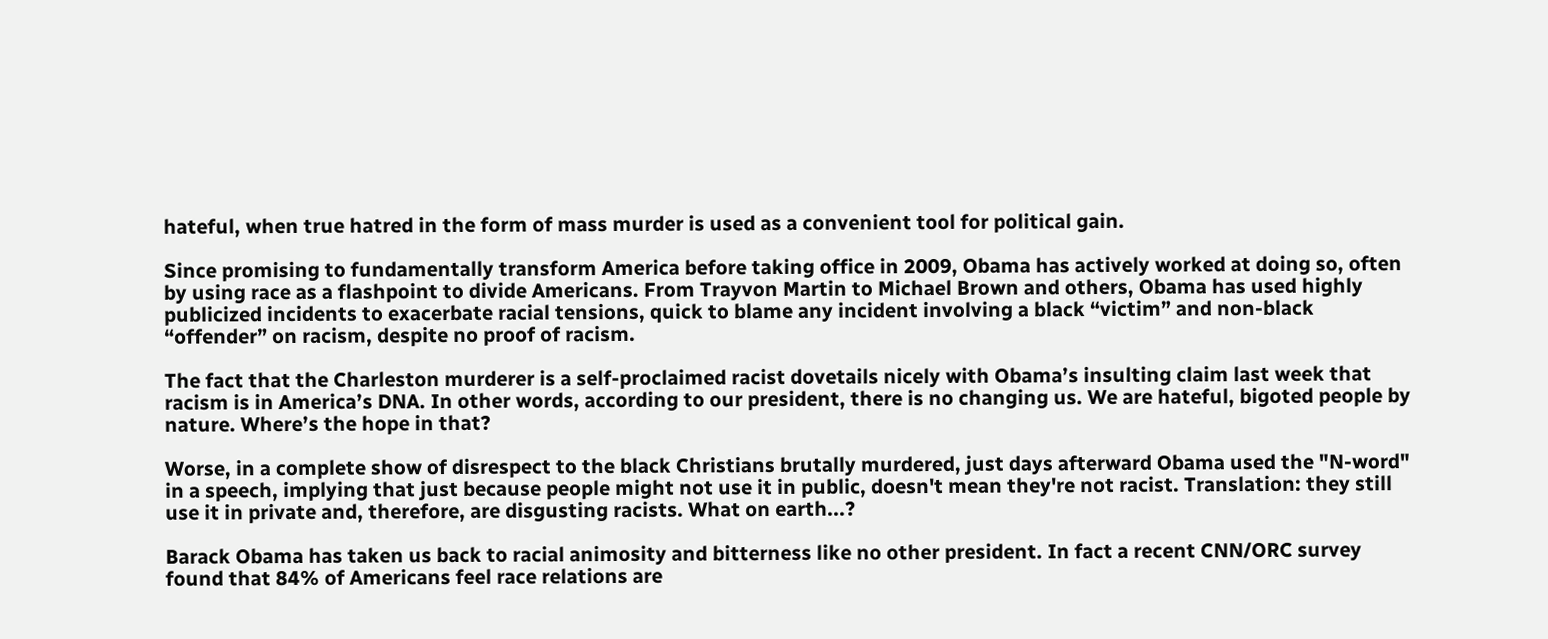hateful, when true hatred in the form of mass murder is used as a convenient tool for political gain.

Since promising to fundamentally transform America before taking office in 2009, Obama has actively worked at doing so, often by using race as a flashpoint to divide Americans. From Trayvon Martin to Michael Brown and others, Obama has used highly publicized incidents to exacerbate racial tensions, quick to blame any incident involving a black “victim” and non-black “offender” on racism, despite no proof of racism.

The fact that the Charleston murderer is a self-proclaimed racist dovetails nicely with Obama’s insulting claim last week that racism is in America’s DNA. In other words, according to our president, there is no changing us. We are hateful, bigoted people by nature. Where’s the hope in that?

Worse, in a complete show of disrespect to the black Christians brutally murdered, just days afterward Obama used the "N-word" in a speech, implying that just because people might not use it in public, doesn't mean they're not racist. Translation: they still use it in private and, therefore, are disgusting racists. What on earth...?

Barack Obama has taken us back to racial animosity and bitterness like no other president. In fact a recent CNN/ORC survey found that 84% of Americans feel race relations are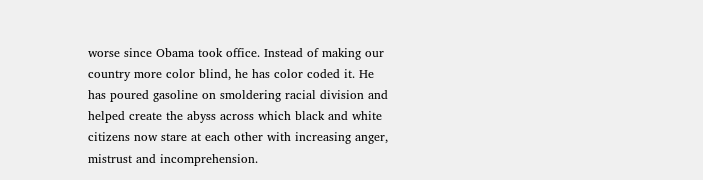worse since Obama took office. Instead of making our country more color blind, he has color coded it. He has poured gasoline on smoldering racial division and helped create the abyss across which black and white citizens now stare at each other with increasing anger, mistrust and incomprehension.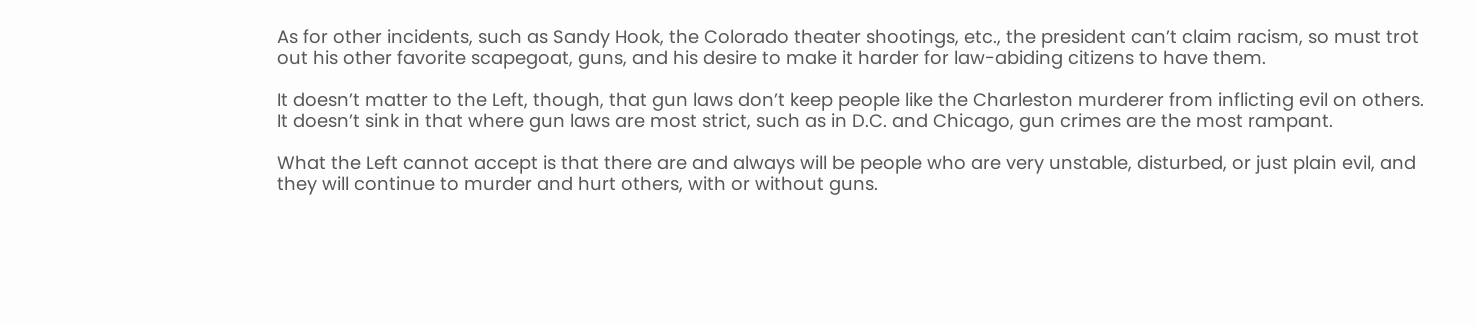As for other incidents, such as Sandy Hook, the Colorado theater shootings, etc., the president can’t claim racism, so must trot out his other favorite scapegoat, guns, and his desire to make it harder for law-abiding citizens to have them.

It doesn’t matter to the Left, though, that gun laws don’t keep people like the Charleston murderer from inflicting evil on others. It doesn’t sink in that where gun laws are most strict, such as in D.C. and Chicago, gun crimes are the most rampant.

What the Left cannot accept is that there are and always will be people who are very unstable, disturbed, or just plain evil, and they will continue to murder and hurt others, with or without guns.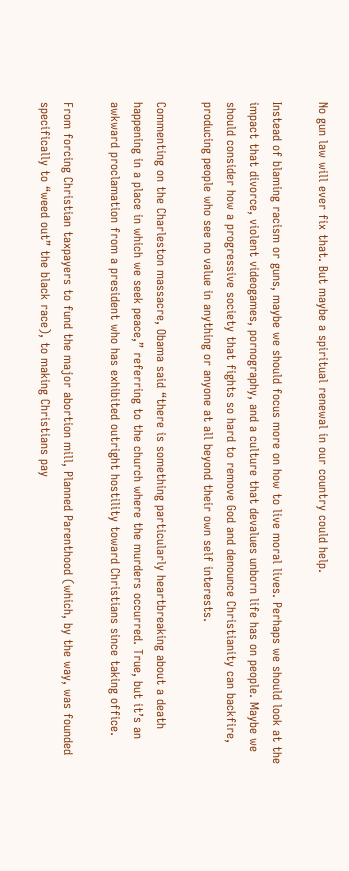No gun law will ever fix that. But maybe a spiritual renewal in our country could help.

Instead of blaming racism or guns, maybe we should focus more on how to live moral lives. Perhaps we should look at the impact that divorce, violent videogames, pornography, and a culture that devalues unborn life has on people. Maybe we should consider how a progressive society that fights so hard to remove God and denounce Christianity can backfire, producing people who see no value in anything or anyone at all beyond their own self interests.

Commenting on the Charleston massacre, Obama said “there is something particularly heartbreaking about a death happening in a place in which we seek peace,” referring to the church where the murders occurred. True, but it’s an awkward proclamation from a president who has exhibited outright hostility toward Christians since taking office.

From forcing Christian taxpayers to fund the major abortion mill, Planned Parenthood (which, by the way, was founded specifically to “weed out” the black race), to making Christians pay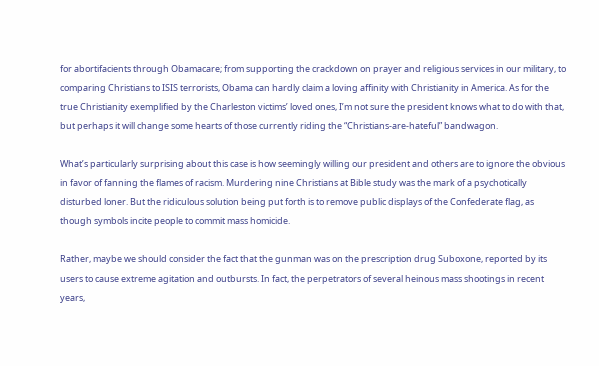for abortifacients through Obamacare; from supporting the crackdown on prayer and religious services in our military, to comparing Christians to ISIS terrorists, Obama can hardly claim a loving affinity with Christianity in America. As for the true Christianity exemplified by the Charleston victims’ loved ones, I’m not sure the president knows what to do with that, but perhaps it will change some hearts of those currently riding the “Christians-are-hateful” bandwagon.

What’s particularly surprising about this case is how seemingly willing our president and others are to ignore the obvious in favor of fanning the flames of racism. Murdering nine Christians at Bible study was the mark of a psychotically disturbed loner. But the ridiculous solution being put forth is to remove public displays of the Confederate flag, as though symbols incite people to commit mass homicide.

Rather, maybe we should consider the fact that the gunman was on the prescription drug Suboxone, reported by its users to cause extreme agitation and outbursts. In fact, the perpetrators of several heinous mass shootings in recent years,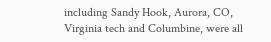including Sandy Hook, Aurora, CO, Virginia tech and Columbine, were all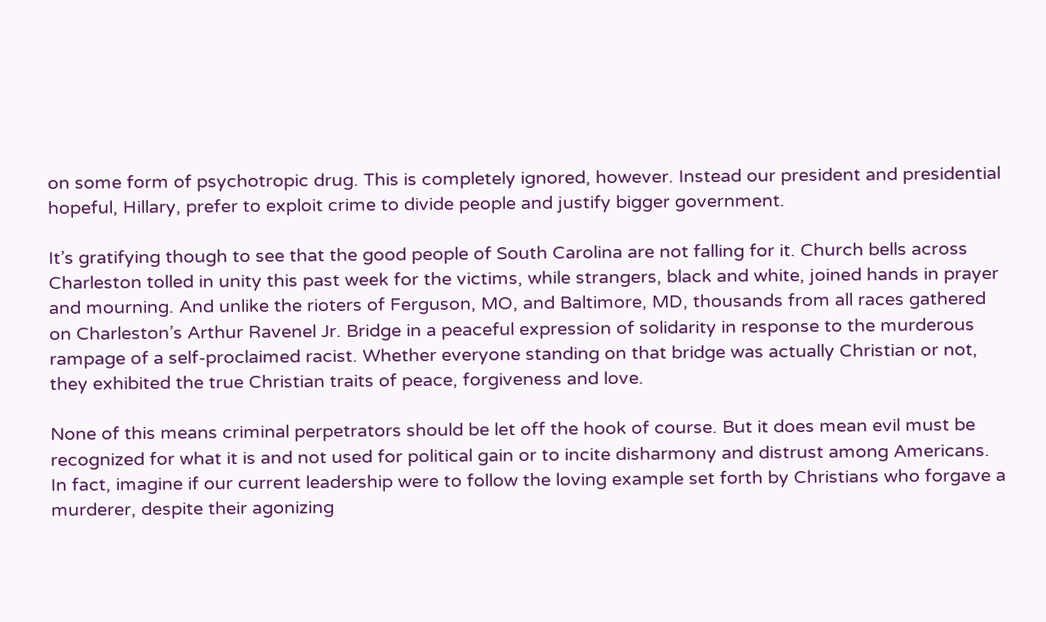on some form of psychotropic drug. This is completely ignored, however. Instead our president and presidential hopeful, Hillary, prefer to exploit crime to divide people and justify bigger government.

It’s gratifying though to see that the good people of South Carolina are not falling for it. Church bells across Charleston tolled in unity this past week for the victims, while strangers, black and white, joined hands in prayer and mourning. And unlike the rioters of Ferguson, MO, and Baltimore, MD, thousands from all races gathered on Charleston’s Arthur Ravenel Jr. Bridge in a peaceful expression of solidarity in response to the murderous rampage of a self-proclaimed racist. Whether everyone standing on that bridge was actually Christian or not, they exhibited the true Christian traits of peace, forgiveness and love.

None of this means criminal perpetrators should be let off the hook of course. But it does mean evil must be recognized for what it is and not used for political gain or to incite disharmony and distrust among Americans. In fact, imagine if our current leadership were to follow the loving example set forth by Christians who forgave a murderer, despite their agonizing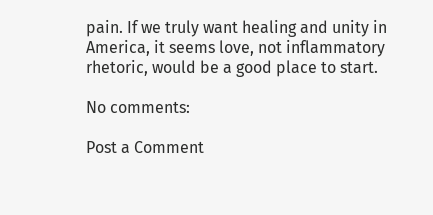pain. If we truly want healing and unity in America, it seems love, not inflammatory rhetoric, would be a good place to start.

No comments:

Post a Comment